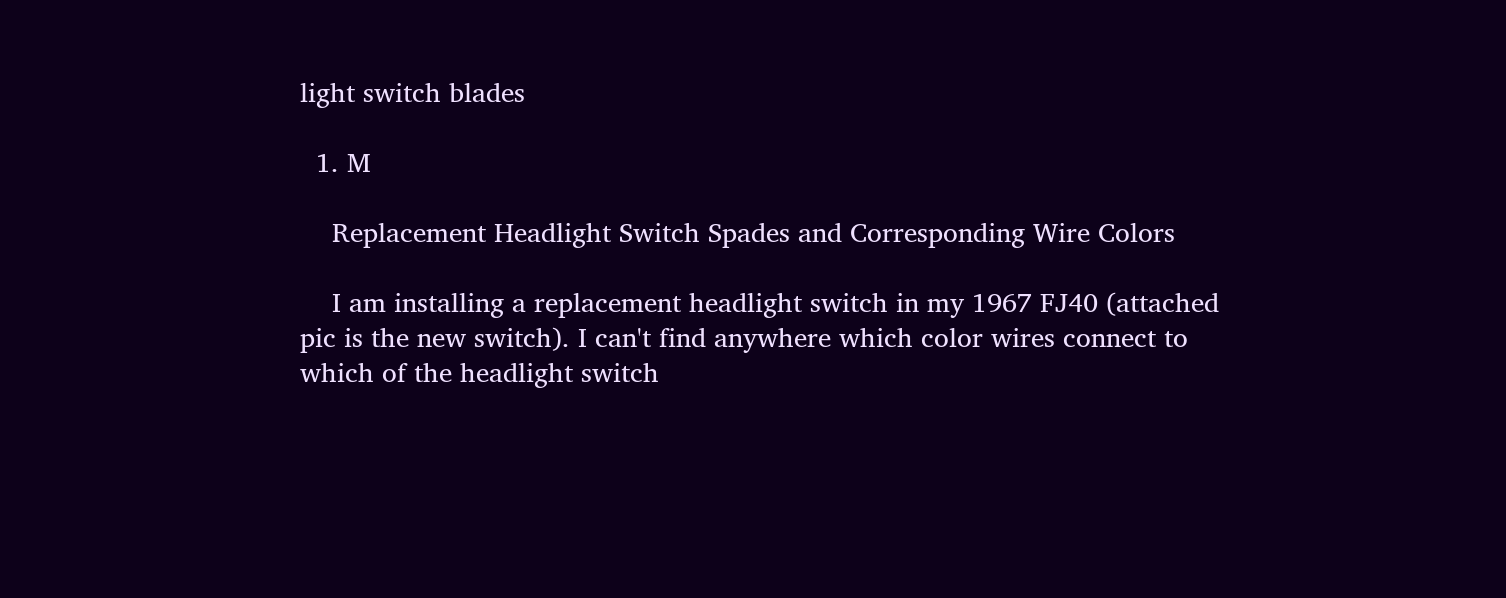light switch blades

  1. M

    Replacement Headlight Switch Spades and Corresponding Wire Colors

    I am installing a replacement headlight switch in my 1967 FJ40 (attached pic is the new switch). I can't find anywhere which color wires connect to which of the headlight switch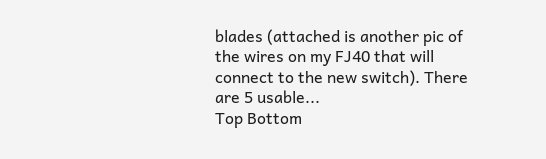blades (attached is another pic of the wires on my FJ40 that will connect to the new switch). There are 5 usable...
Top Bottom